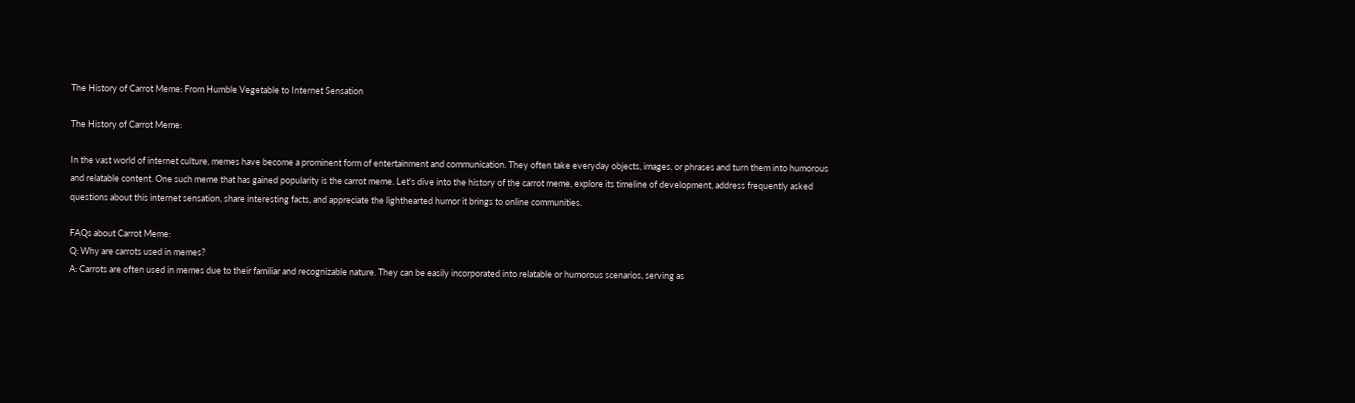The History of Carrot Meme: From Humble Vegetable to Internet Sensation

The History of Carrot Meme:

In the vast world of internet culture, memes have become a prominent form of entertainment and communication. They often take everyday objects, images, or phrases and turn them into humorous and relatable content. One such meme that has gained popularity is the carrot meme. Let's dive into the history of the carrot meme, explore its timeline of development, address frequently asked questions about this internet sensation, share interesting facts, and appreciate the lighthearted humor it brings to online communities.

FAQs about Carrot Meme:
Q: Why are carrots used in memes?
A: Carrots are often used in memes due to their familiar and recognizable nature. They can be easily incorporated into relatable or humorous scenarios, serving as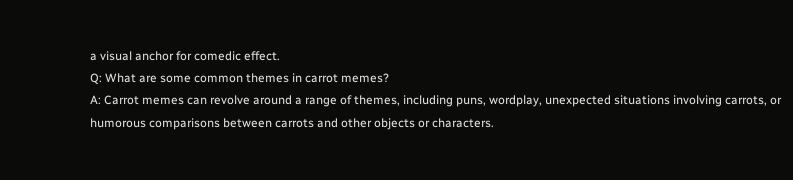a visual anchor for comedic effect.
Q: What are some common themes in carrot memes?
A: Carrot memes can revolve around a range of themes, including puns, wordplay, unexpected situations involving carrots, or humorous comparisons between carrots and other objects or characters.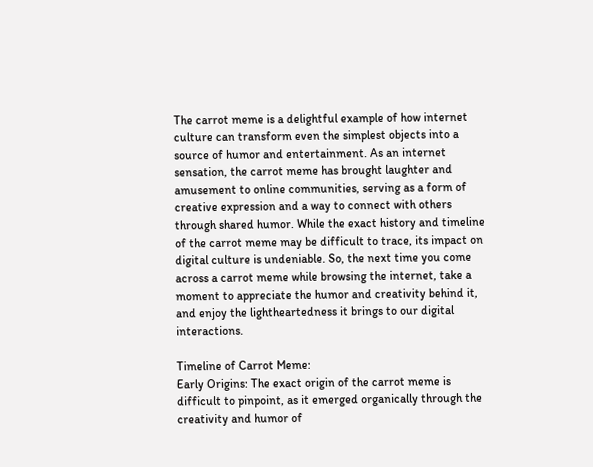The carrot meme is a delightful example of how internet culture can transform even the simplest objects into a source of humor and entertainment. As an internet sensation, the carrot meme has brought laughter and amusement to online communities, serving as a form of creative expression and a way to connect with others through shared humor. While the exact history and timeline of the carrot meme may be difficult to trace, its impact on digital culture is undeniable. So, the next time you come across a carrot meme while browsing the internet, take a moment to appreciate the humor and creativity behind it, and enjoy the lightheartedness it brings to our digital interactions.

Timeline of Carrot Meme:
Early Origins: The exact origin of the carrot meme is difficult to pinpoint, as it emerged organically through the creativity and humor of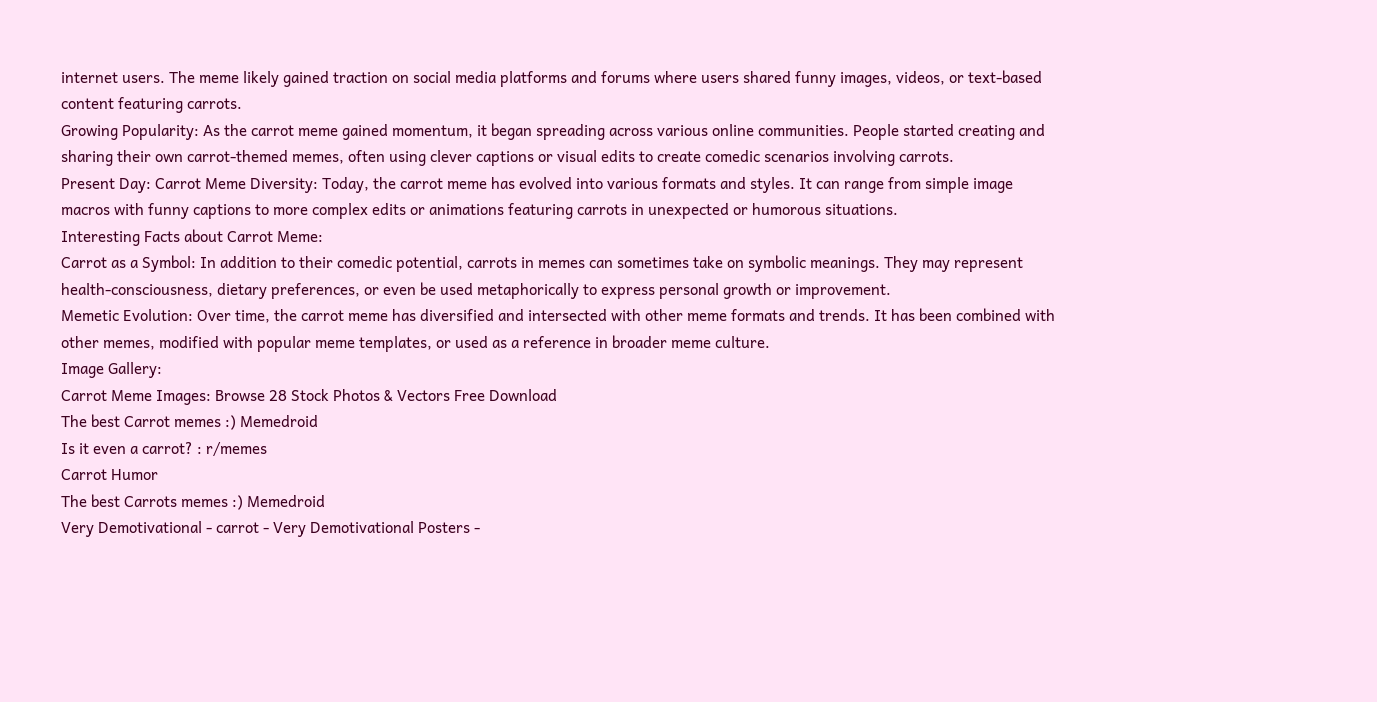internet users. The meme likely gained traction on social media platforms and forums where users shared funny images, videos, or text-based content featuring carrots.
Growing Popularity: As the carrot meme gained momentum, it began spreading across various online communities. People started creating and sharing their own carrot-themed memes, often using clever captions or visual edits to create comedic scenarios involving carrots.
Present Day: Carrot Meme Diversity: Today, the carrot meme has evolved into various formats and styles. It can range from simple image macros with funny captions to more complex edits or animations featuring carrots in unexpected or humorous situations.
Interesting Facts about Carrot Meme:
Carrot as a Symbol: In addition to their comedic potential, carrots in memes can sometimes take on symbolic meanings. They may represent health-consciousness, dietary preferences, or even be used metaphorically to express personal growth or improvement.
Memetic Evolution: Over time, the carrot meme has diversified and intersected with other meme formats and trends. It has been combined with other memes, modified with popular meme templates, or used as a reference in broader meme culture.
Image Gallery:
Carrot Meme Images: Browse 28 Stock Photos & Vectors Free Download
The best Carrot memes :) Memedroid
Is it even a carrot? : r/memes
Carrot Humor
The best Carrots memes :) Memedroid
Very Demotivational - carrot - Very Demotivational Posters -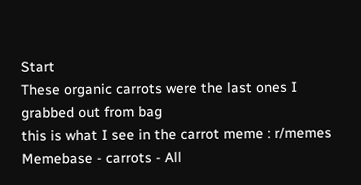Start
These organic carrots were the last ones I grabbed out from bag
this is what I see in the carrot meme : r/memes
Memebase - carrots - All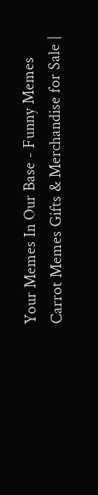Your Memes In Our Base - Funny Memes
Carrot Memes Gifts & Merchandise for Sale |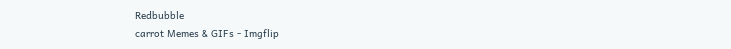Redbubble
carrot Memes & GIFs - Imgflip